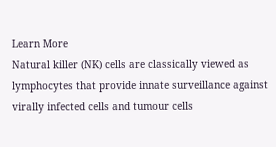Learn More
Natural killer (NK) cells are classically viewed as lymphocytes that provide innate surveillance against virally infected cells and tumour cells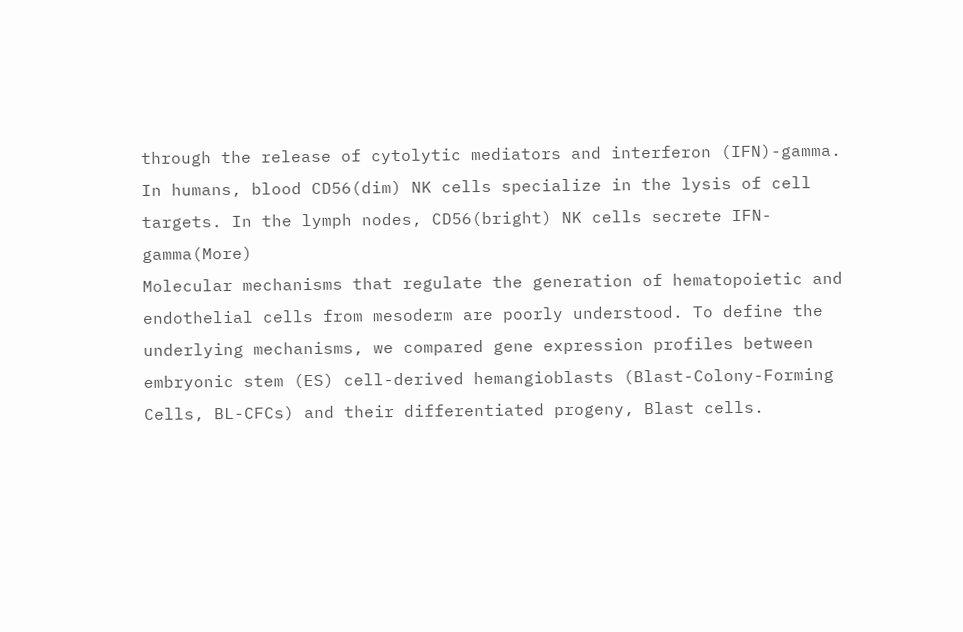through the release of cytolytic mediators and interferon (IFN)-gamma. In humans, blood CD56(dim) NK cells specialize in the lysis of cell targets. In the lymph nodes, CD56(bright) NK cells secrete IFN-gamma(More)
Molecular mechanisms that regulate the generation of hematopoietic and endothelial cells from mesoderm are poorly understood. To define the underlying mechanisms, we compared gene expression profiles between embryonic stem (ES) cell-derived hemangioblasts (Blast-Colony-Forming Cells, BL-CFCs) and their differentiated progeny, Blast cells.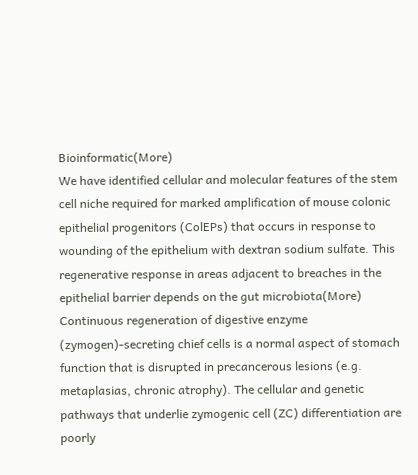Bioinformatic(More)
We have identified cellular and molecular features of the stem cell niche required for marked amplification of mouse colonic epithelial progenitors (ColEPs) that occurs in response to wounding of the epithelium with dextran sodium sulfate. This regenerative response in areas adjacent to breaches in the epithelial barrier depends on the gut microbiota(More)
Continuous regeneration of digestive enzyme (zymogen)-secreting chief cells is a normal aspect of stomach function that is disrupted in precancerous lesions (e.g. metaplasias, chronic atrophy). The cellular and genetic pathways that underlie zymogenic cell (ZC) differentiation are poorly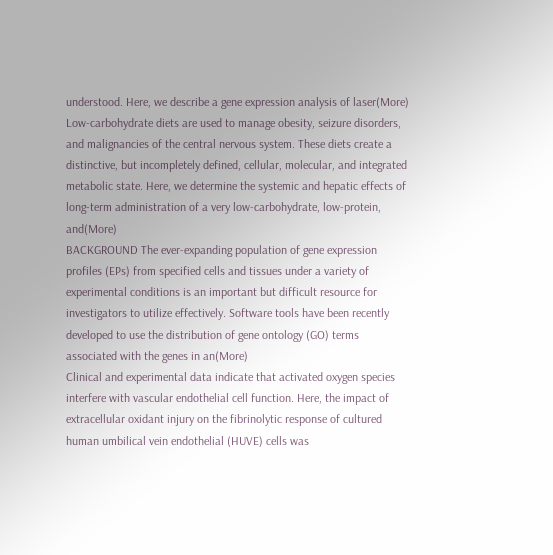understood. Here, we describe a gene expression analysis of laser(More)
Low-carbohydrate diets are used to manage obesity, seizure disorders, and malignancies of the central nervous system. These diets create a distinctive, but incompletely defined, cellular, molecular, and integrated metabolic state. Here, we determine the systemic and hepatic effects of long-term administration of a very low-carbohydrate, low-protein, and(More)
BACKGROUND The ever-expanding population of gene expression profiles (EPs) from specified cells and tissues under a variety of experimental conditions is an important but difficult resource for investigators to utilize effectively. Software tools have been recently developed to use the distribution of gene ontology (GO) terms associated with the genes in an(More)
Clinical and experimental data indicate that activated oxygen species interfere with vascular endothelial cell function. Here, the impact of extracellular oxidant injury on the fibrinolytic response of cultured human umbilical vein endothelial (HUVE) cells was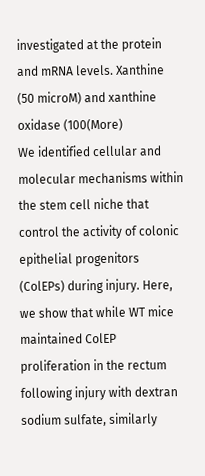investigated at the protein and mRNA levels. Xanthine (50 microM) and xanthine oxidase (100(More)
We identified cellular and molecular mechanisms within the stem cell niche that control the activity of colonic epithelial progenitors (ColEPs) during injury. Here, we show that while WT mice maintained ColEP proliferation in the rectum following injury with dextran sodium sulfate, similarly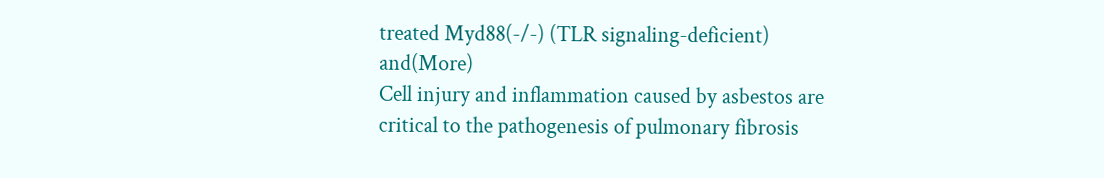treated Myd88(-/-) (TLR signaling-deficient) and(More)
Cell injury and inflammation caused by asbestos are critical to the pathogenesis of pulmonary fibrosis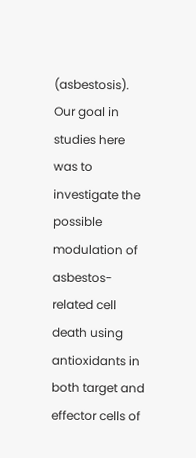(asbestosis). Our goal in studies here was to investigate the possible modulation of asbestos-related cell death using antioxidants in both target and effector cells of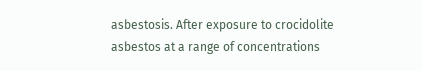asbestosis. After exposure to crocidolite asbestos at a range of concentrations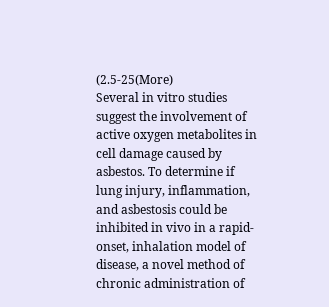(2.5-25(More)
Several in vitro studies suggest the involvement of active oxygen metabolites in cell damage caused by asbestos. To determine if lung injury, inflammation, and asbestosis could be inhibited in vivo in a rapid-onset, inhalation model of disease, a novel method of chronic administration of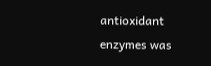antioxidant enzymes was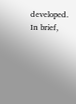developed. In brief,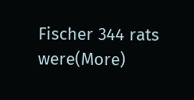Fischer 344 rats were(More)